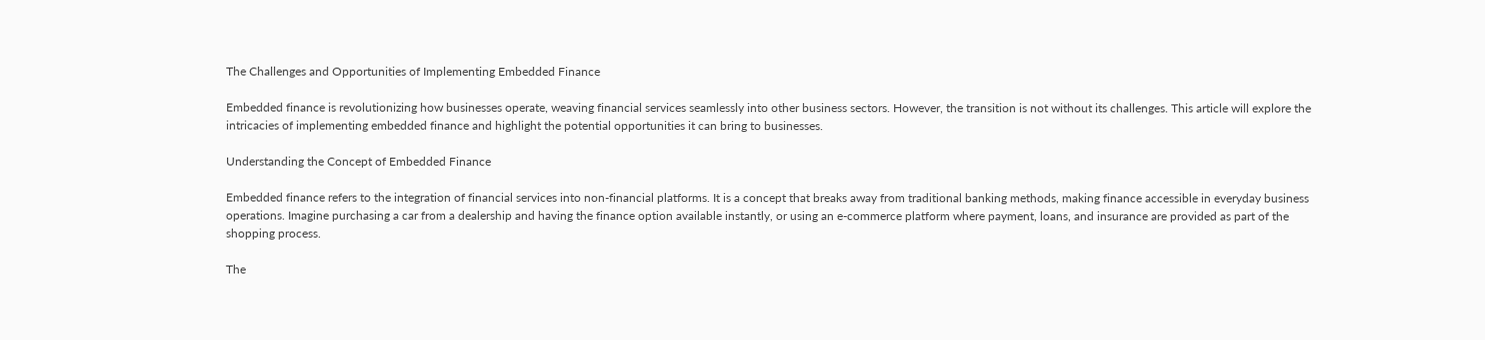The Challenges and Opportunities of Implementing Embedded Finance

Embedded finance is revolutionizing how businesses operate, weaving financial services seamlessly into other business sectors. However, the transition is not without its challenges. This article will explore the intricacies of implementing embedded finance and highlight the potential opportunities it can bring to businesses.

Understanding the Concept of Embedded Finance

Embedded finance refers to the integration of financial services into non-financial platforms. It is a concept that breaks away from traditional banking methods, making finance accessible in everyday business operations. Imagine purchasing a car from a dealership and having the finance option available instantly, or using an e-commerce platform where payment, loans, and insurance are provided as part of the shopping process.

The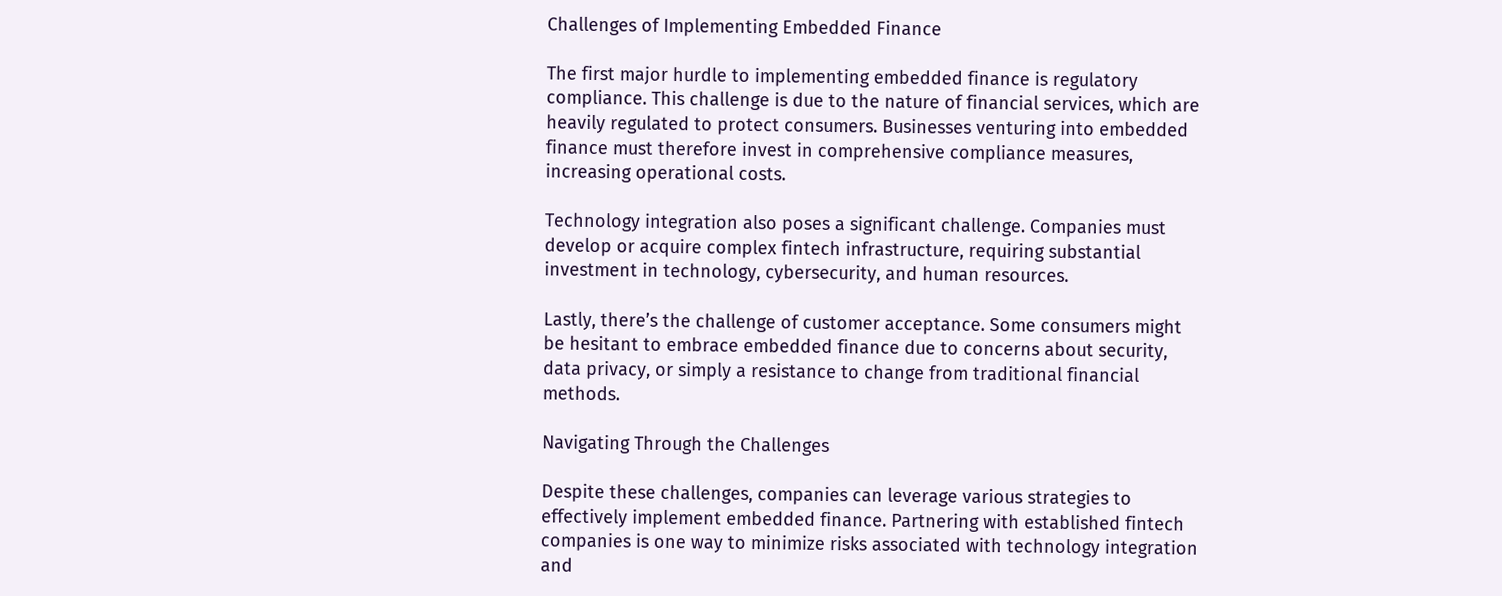Challenges of Implementing Embedded Finance

The first major hurdle to implementing embedded finance is regulatory compliance. This challenge is due to the nature of financial services, which are heavily regulated to protect consumers. Businesses venturing into embedded finance must therefore invest in comprehensive compliance measures, increasing operational costs.

Technology integration also poses a significant challenge. Companies must develop or acquire complex fintech infrastructure, requiring substantial investment in technology, cybersecurity, and human resources.

Lastly, there’s the challenge of customer acceptance. Some consumers might be hesitant to embrace embedded finance due to concerns about security, data privacy, or simply a resistance to change from traditional financial methods.

Navigating Through the Challenges

Despite these challenges, companies can leverage various strategies to effectively implement embedded finance. Partnering with established fintech companies is one way to minimize risks associated with technology integration and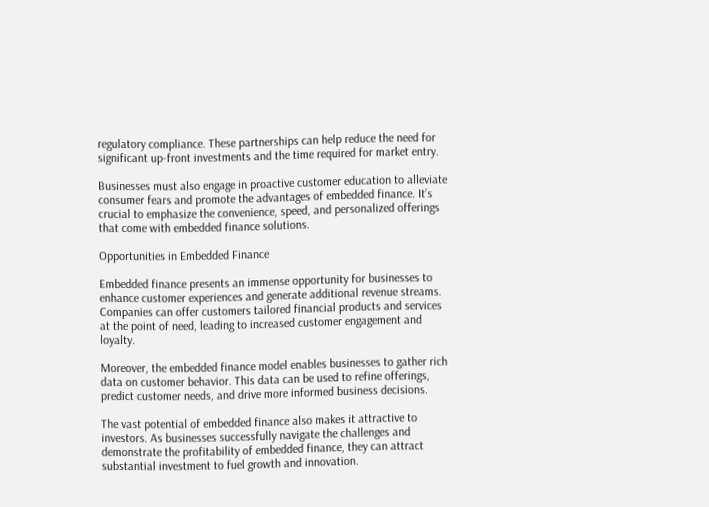regulatory compliance. These partnerships can help reduce the need for significant up-front investments and the time required for market entry.

Businesses must also engage in proactive customer education to alleviate consumer fears and promote the advantages of embedded finance. It’s crucial to emphasize the convenience, speed, and personalized offerings that come with embedded finance solutions.

Opportunities in Embedded Finance

Embedded finance presents an immense opportunity for businesses to enhance customer experiences and generate additional revenue streams. Companies can offer customers tailored financial products and services at the point of need, leading to increased customer engagement and loyalty.

Moreover, the embedded finance model enables businesses to gather rich data on customer behavior. This data can be used to refine offerings, predict customer needs, and drive more informed business decisions.

The vast potential of embedded finance also makes it attractive to investors. As businesses successfully navigate the challenges and demonstrate the profitability of embedded finance, they can attract substantial investment to fuel growth and innovation.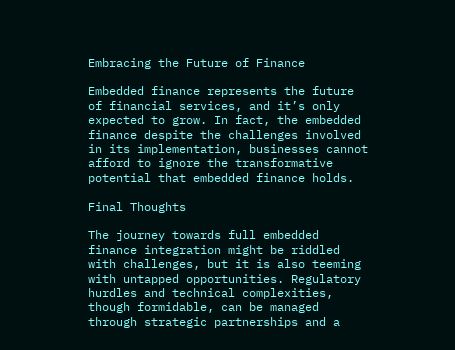Embracing the Future of Finance

Embedded finance represents the future of financial services, and it’s only expected to grow. In fact, the embedded finance despite the challenges involved in its implementation, businesses cannot afford to ignore the transformative potential that embedded finance holds.

Final Thoughts

The journey towards full embedded finance integration might be riddled with challenges, but it is also teeming with untapped opportunities. Regulatory hurdles and technical complexities, though formidable, can be managed through strategic partnerships and a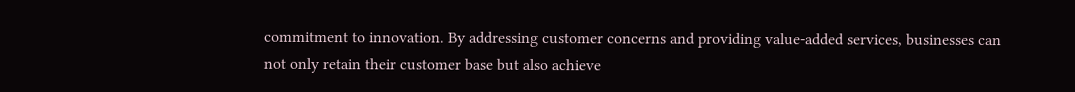commitment to innovation. By addressing customer concerns and providing value-added services, businesses can not only retain their customer base but also achieve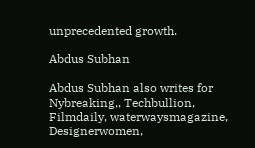unprecedented growth.

Abdus Subhan

Abdus Subhan also writes for Nybreaking,, Techbullion, Filmdaily, waterwaysmagazine, Designerwomen,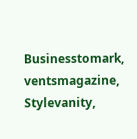Businesstomark, ventsmagazine, Stylevanity,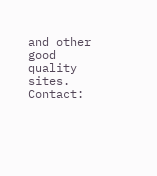and other good quality sites. Contact: